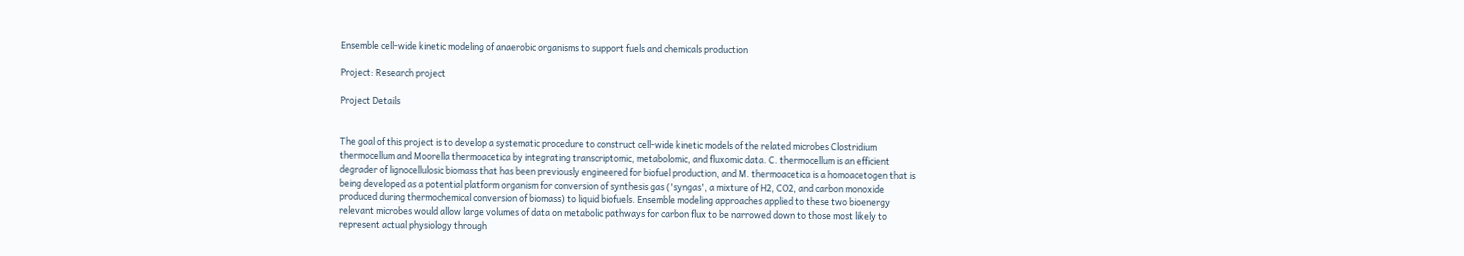Ensemble cell-wide kinetic modeling of anaerobic organisms to support fuels and chemicals production

Project: Research project

Project Details


The goal of this project is to develop a systematic procedure to construct cell-wide kinetic models of the related microbes Clostridium thermocellum and Moorella thermoacetica by integrating transcriptomic, metabolomic, and fluxomic data. C. thermocellum is an efficient degrader of lignocellulosic biomass that has been previously engineered for biofuel production, and M. thermoacetica is a homoacetogen that is being developed as a potential platform organism for conversion of synthesis gas ('syngas', a mixture of H2, CO2, and carbon monoxide produced during thermochemical conversion of biomass) to liquid biofuels. Ensemble modeling approaches applied to these two bioenergy relevant microbes would allow large volumes of data on metabolic pathways for carbon flux to be narrowed down to those most likely to represent actual physiology through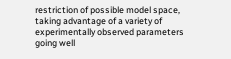restriction of possible model space, taking advantage of a variety of experimentally observed parameters going well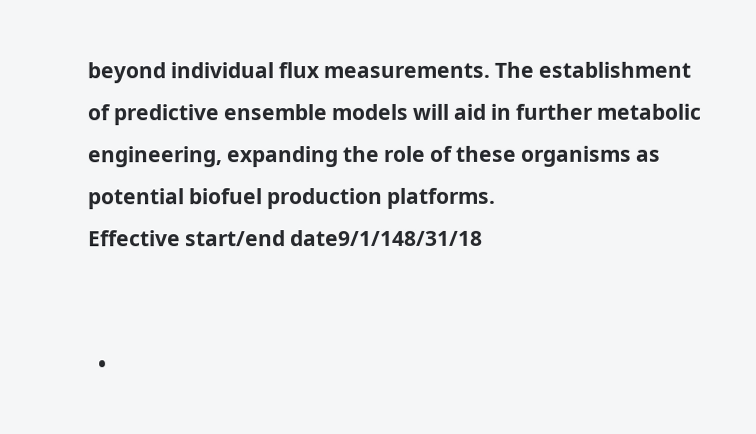beyond individual flux measurements. The establishment of predictive ensemble models will aid in further metabolic engineering, expanding the role of these organisms as potential biofuel production platforms.
Effective start/end date9/1/148/31/18


  •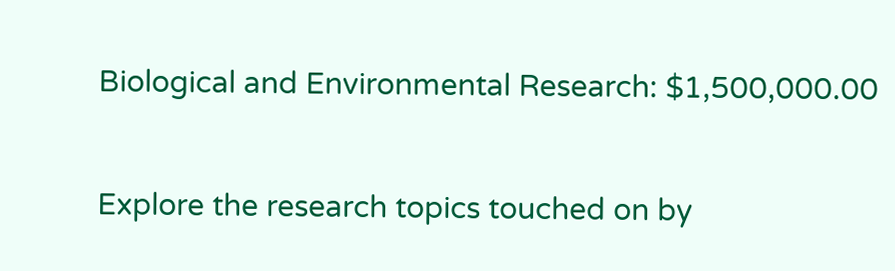Biological and Environmental Research: $1,500,000.00


Explore the research topics touched on by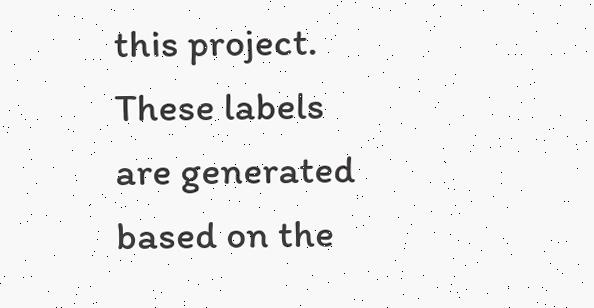this project. These labels are generated based on the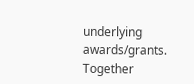underlying awards/grants. Together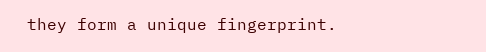they form a unique fingerprint.